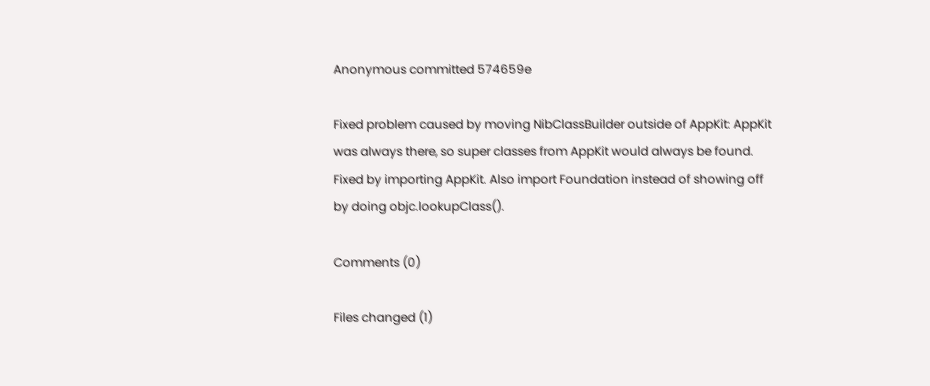Anonymous committed 574659e

Fixed problem caused by moving NibClassBuilder outside of AppKit: AppKit
was always there, so super classes from AppKit would always be found.
Fixed by importing AppKit. Also import Foundation instead of showing off
by doing objc.lookupClass().

Comments (0)

Files changed (1)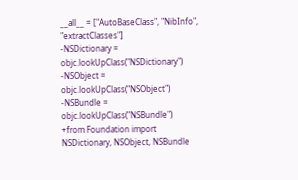__all__ = ["AutoBaseClass", "NibInfo", "extractClasses"]
-NSDictionary = objc.lookUpClass("NSDictionary")
-NSObject = objc.lookUpClass("NSObject")
-NSBundle = objc.lookUpClass("NSBundle")
+from Foundation import NSDictionary, NSObject, NSBundle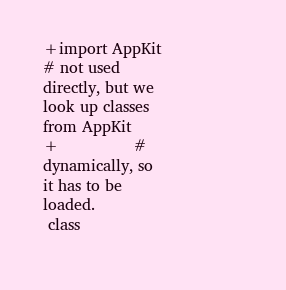+import AppKit  # not used directly, but we look up classes from AppKit
+               # dynamically, so it has to be loaded.
 class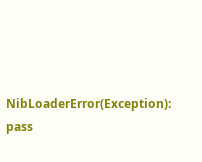NibLoaderError(Exception): pass